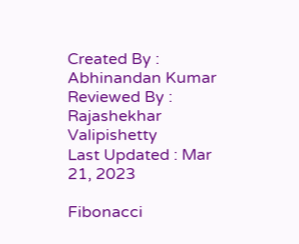Created By : Abhinandan Kumar
Reviewed By : Rajashekhar Valipishetty
Last Updated : Mar 21, 2023

Fibonacci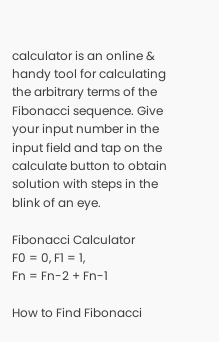calculator is an online & handy tool for calculating the arbitrary terms of the Fibonacci sequence. Give your input number in the input field and tap on the calculate button to obtain solution with steps in the blink of an eye.

Fibonacci Calculator
F0 = 0, F1 = 1,
Fn = Fn-2 + Fn-1

How to Find Fibonacci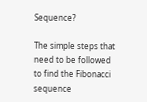Sequence?

The simple steps that need to be followed to find the Fibonacci sequence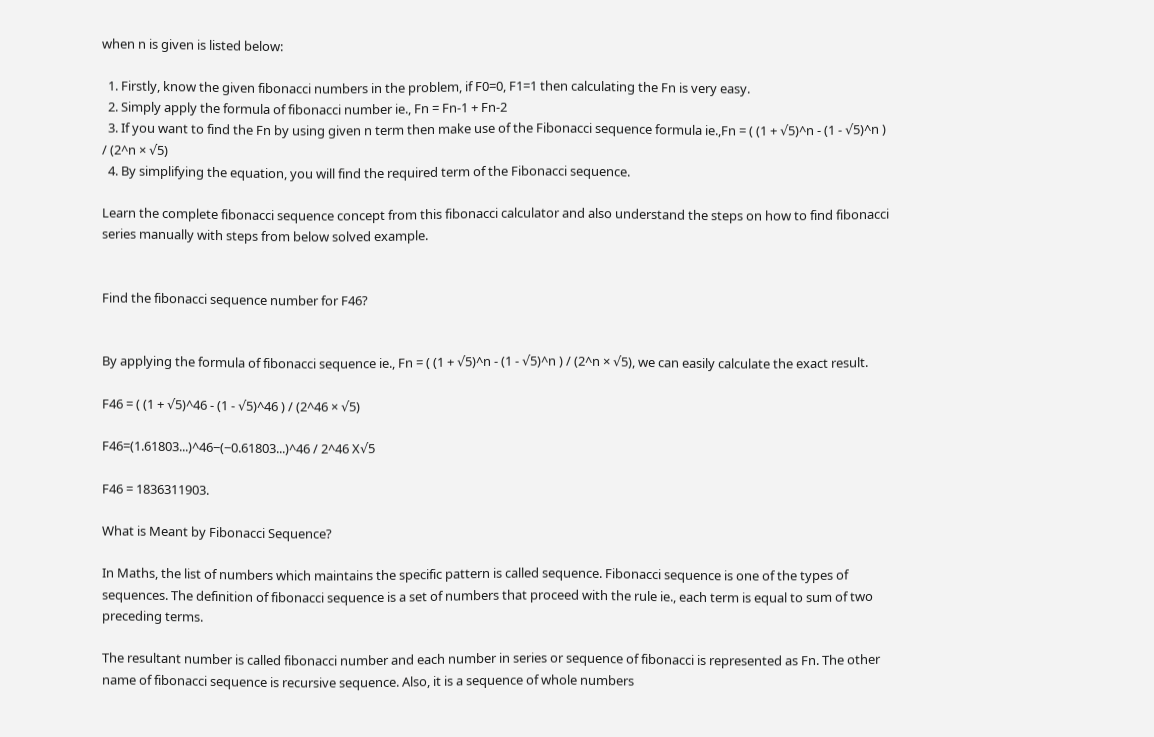when n is given is listed below:

  1. Firstly, know the given fibonacci numbers in the problem, if F0=0, F1=1 then calculating the Fn is very easy.
  2. Simply apply the formula of fibonacci number ie., Fn = Fn-1 + Fn-2
  3. If you want to find the Fn by using given n term then make use of the Fibonacci sequence formula ie.,Fn = ( (1 + √5)^n - (1 - √5)^n ) / (2^n × √5)
  4. By simplifying the equation, you will find the required term of the Fibonacci sequence.

Learn the complete fibonacci sequence concept from this fibonacci calculator and also understand the steps on how to find fibonacci series manually with steps from below solved example.


Find the fibonacci sequence number for F46?


By applying the formula of fibonacci sequence ie., Fn = ( (1 + √5)^n - (1 - √5)^n ) / (2^n × √5), we can easily calculate the exact result.

F46 = ( (1 + √5)^46 - (1 - √5)^46 ) / (2^46 × √5)

F46=(1.61803...)^46−(−0.61803...)^46 / 2^46 X√5

F46 = 1836311903.

What is Meant by Fibonacci Sequence?

In Maths, the list of numbers which maintains the specific pattern is called sequence. Fibonacci sequence is one of the types of sequences. The definition of fibonacci sequence is a set of numbers that proceed with the rule ie., each term is equal to sum of two preceding terms.

The resultant number is called fibonacci number and each number in series or sequence of fibonacci is represented as Fn. The other name of fibonacci sequence is recursive sequence. Also, it is a sequence of whole numbers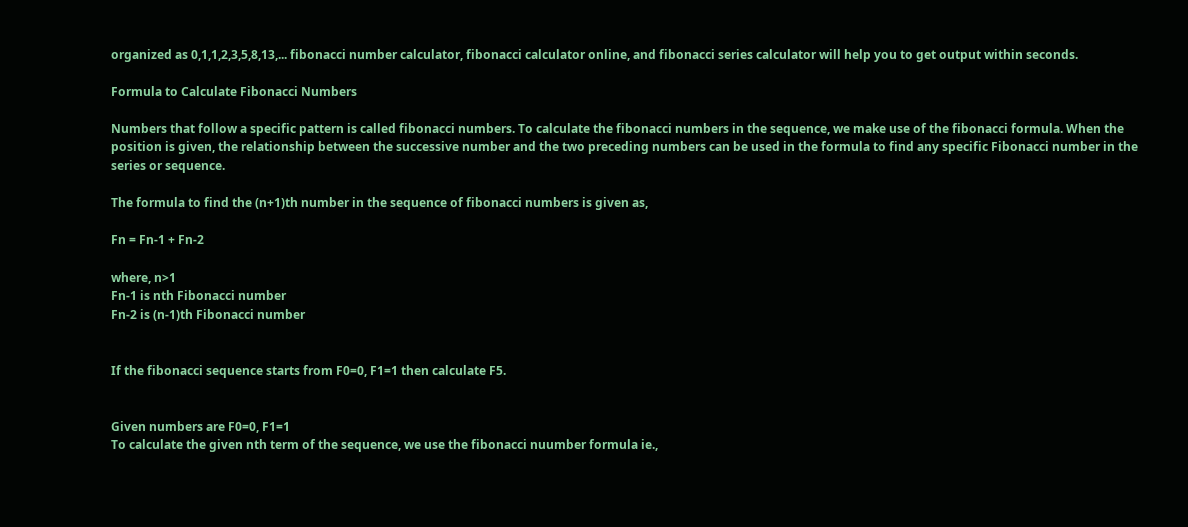organized as 0,1,1,2,3,5,8,13,... fibonacci number calculator, fibonacci calculator online, and fibonacci series calculator will help you to get output within seconds.

Formula to Calculate Fibonacci Numbers

Numbers that follow a specific pattern is called fibonacci numbers. To calculate the fibonacci numbers in the sequence, we make use of the fibonacci formula. When the position is given, the relationship between the successive number and the two preceding numbers can be used in the formula to find any specific Fibonacci number in the series or sequence.

The formula to find the (n+1)th number in the sequence of fibonacci numbers is given as,

Fn = Fn-1 + Fn-2

where, n>1
Fn-1 is nth Fibonacci number
Fn-2 is (n-1)th Fibonacci number


If the fibonacci sequence starts from F0=0, F1=1 then calculate F5.


Given numbers are F0=0, F1=1
To calculate the given nth term of the sequence, we use the fibonacci nuumber formula ie.,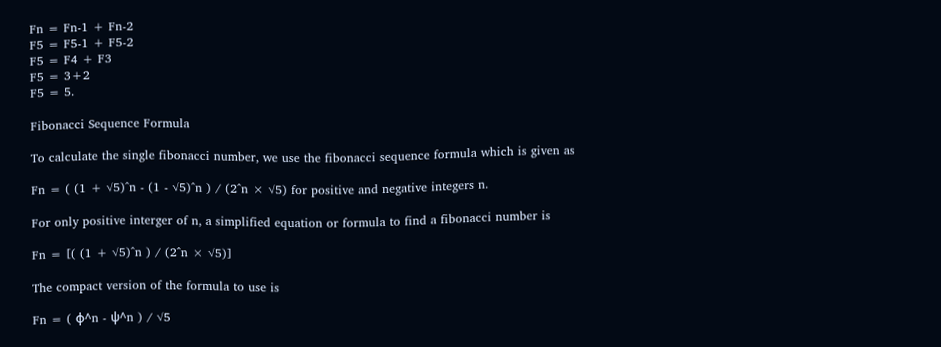Fn = Fn-1 + Fn-2
F5 = F5-1 + F5-2
F5 = F4 + F3
F5 = 3+2
F5 = 5.

Fibonacci Sequence Formula

To calculate the single fibonacci number, we use the fibonacci sequence formula which is given as

Fn = ( (1 + √5)^n - (1 - √5)^n ) / (2^n × √5) for positive and negative integers n.

For only positive interger of n, a simplified equation or formula to find a fibonacci number is

Fn = [( (1 + √5)^n ) / (2^n × √5)]

The compact version of the formula to use is

Fn = ( φ^n - ψ^n ) / √5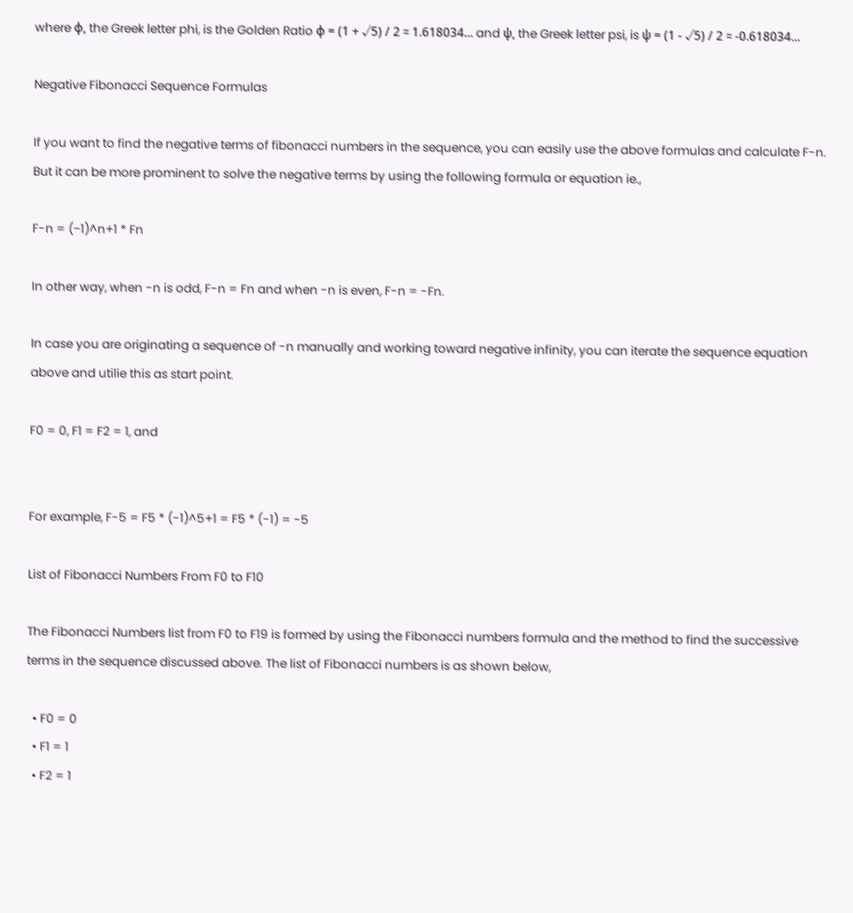where φ, the Greek letter phi, is the Golden Ratio φ = (1 + √5) / 2 ≈ 1.618034... and ψ, the Greek letter psi, is ψ = (1 - √5) / 2 ≈ -0.618034...

Negative Fibonacci Sequence Formulas

If you want to find the negative terms of fibonacci numbers in the sequence, you can easily use the above formulas and calculate F-n. But it can be more prominent to solve the negative terms by using the following formula or equation ie.,

F-n = (−1)^n+1 * Fn

In other way, when -n is odd, F-n = Fn and when -n is even, F-n = -Fn.

In case you are originating a sequence of -n manually and working toward negative infinity, you can iterate the sequence equation above and utilie this as start point.

F0 = 0, F1 = F2 = 1, and


For example, F-5 = F5 * (-1)^5+1 = F5 * (-1) = -5

List of Fibonacci Numbers From F0 to F10

The Fibonacci Numbers list from F0 to F19 is formed by using the Fibonacci numbers formula and the method to find the successive terms in the sequence discussed above. The list of Fibonacci numbers is as shown below,

  • F0 = 0
  • F1 = 1
  • F2 = 1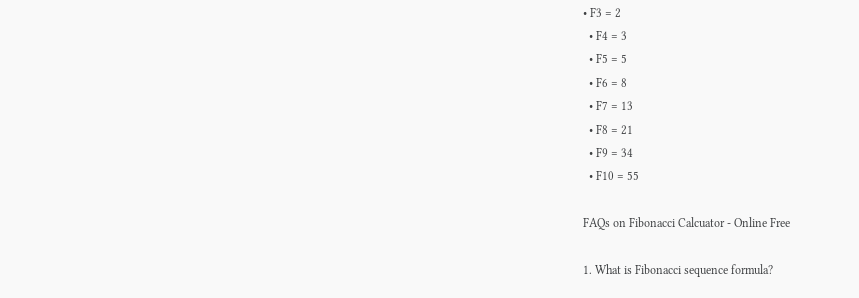• F3 = 2
  • F4 = 3
  • F5 = 5
  • F6 = 8
  • F7 = 13
  • F8 = 21
  • F9 = 34
  • F10 = 55

FAQs on Fibonacci Calcuator - Online Free

1. What is Fibonacci sequence formula?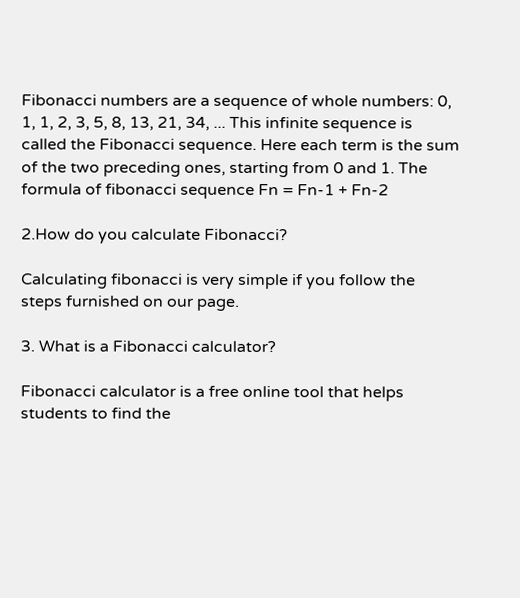Fibonacci numbers are a sequence of whole numbers: 0, 1, 1, 2, 3, 5, 8, 13, 21, 34, ... This infinite sequence is called the Fibonacci sequence. Here each term is the sum of the two preceding ones, starting from 0 and 1. The formula of fibonacci sequence Fn = Fn-1 + Fn-2

2.How do you calculate Fibonacci?

Calculating fibonacci is very simple if you follow the steps furnished on our page.

3. What is a Fibonacci calculator?

Fibonacci calculator is a free online tool that helps students to find the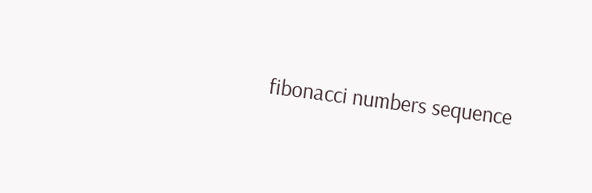fibonacci numbers sequence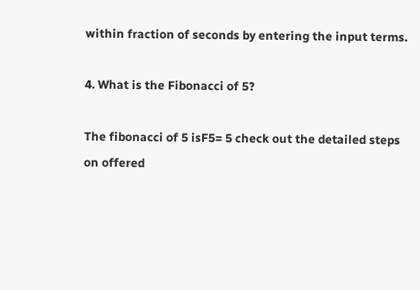within fraction of seconds by entering the input terms.

4. What is the Fibonacci of 5?

The fibonacci of 5 isF5= 5 check out the detailed steps on offered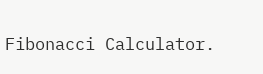Fibonacci Calculator.